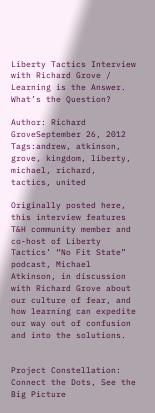Liberty Tactics Interview with Richard Grove / Learning is the Answer. What’s the Question?

Author: Richard GroveSeptember 26, 2012
Tags:andrew, atkinson, grove, kingdom, liberty, michael, richard, tactics, united

Originally posted here, this interview features T&H community member and co-host of Liberty Tactics’ “No Fit State” podcast, Michael Atkinson, in discussion with Richard Grove about our culture of fear, and how learning can expedite our way out of confusion and into the solutions.


Project Constellation: Connect the Dots, See the Big Picture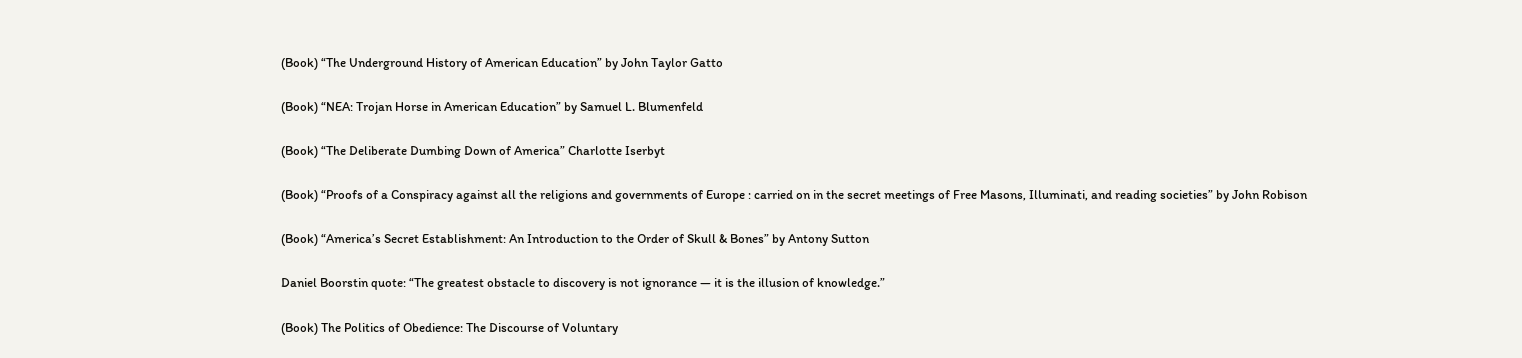(Book) “The Underground History of American Education” by John Taylor Gatto

(Book) “NEA: Trojan Horse in American Education” by Samuel L. Blumenfeld

(Book) “The Deliberate Dumbing Down of America” Charlotte Iserbyt

(Book) “Proofs of a Conspiracy against all the religions and governments of Europe : carried on in the secret meetings of Free Masons, Illuminati, and reading societies” by John Robison

(Book) “America’s Secret Establishment: An Introduction to the Order of Skull & Bones” by Antony Sutton

Daniel Boorstin quote: “The greatest obstacle to discovery is not ignorance — it is the illusion of knowledge.”

(Book) The Politics of Obedience: The Discourse of Voluntary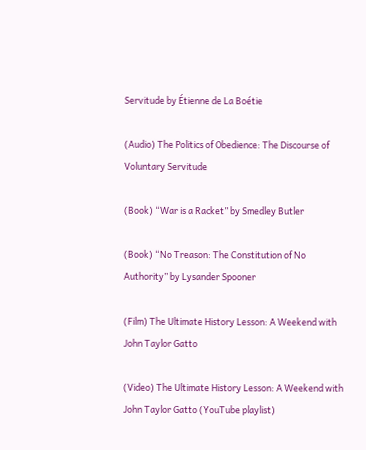Servitude by Étienne de La Boétie

(Audio) The Politics of Obedience: The Discourse of Voluntary Servitude

(Book) “War is a Racket” by Smedley Butler

(Book) “No Treason: The Constitution of No Authority” by Lysander Spooner

(Film) The Ultimate History Lesson: A Weekend with John Taylor Gatto

(Video) The Ultimate History Lesson: A Weekend with John Taylor Gatto (YouTube playlist)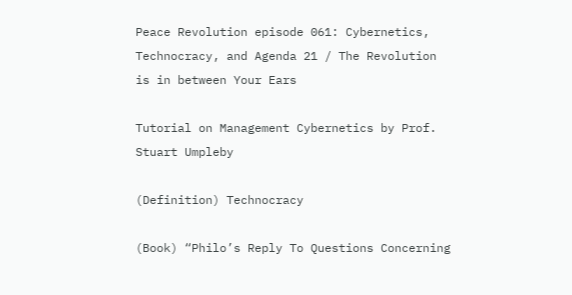Peace Revolution episode 061: Cybernetics, Technocracy, and Agenda 21 / The Revolution is in between Your Ears

Tutorial on Management Cybernetics by Prof. Stuart Umpleby

(Definition) Technocracy

(Book) “Philo’s Reply To Questions Concerning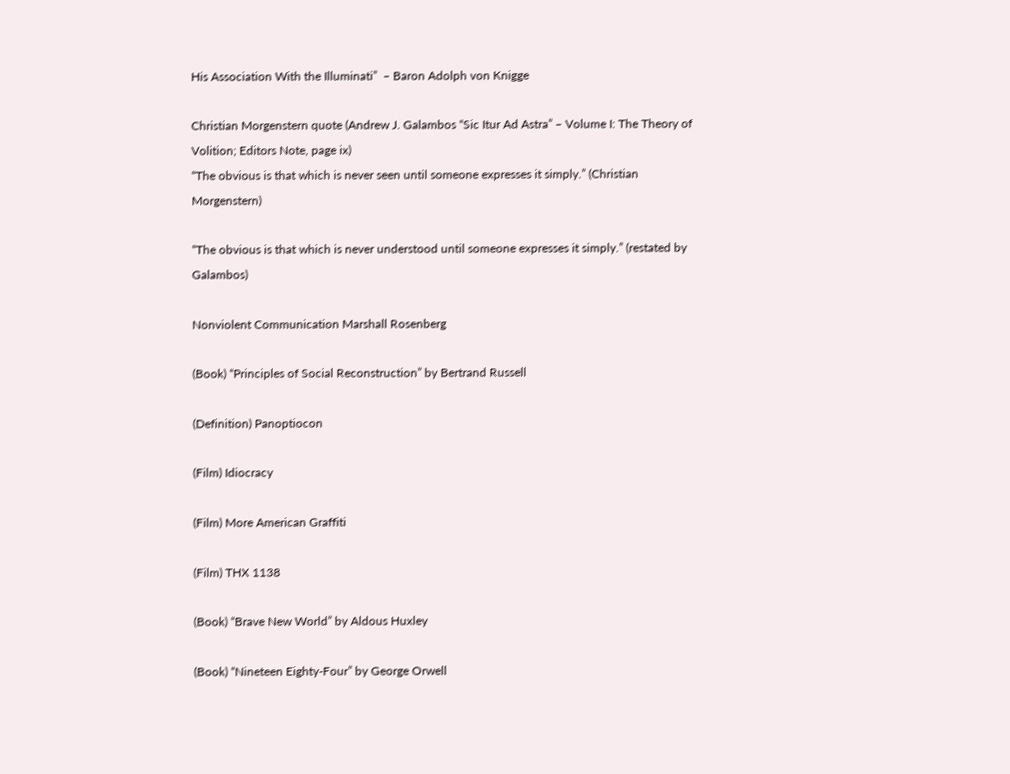His Association With the Illuminati”  – Baron Adolph von Knigge

Christian Morgenstern quote (Andrew J. Galambos “Sic Itur Ad Astra” – Volume I: The Theory of Volition; Editors Note, page ix)
“The obvious is that which is never seen until someone expresses it simply.” (Christian Morgenstern)

“The obvious is that which is never understood until someone expresses it simply.” (restated by Galambos)

Nonviolent Communication Marshall Rosenberg

(Book) “Principles of Social Reconstruction” by Bertrand Russell

(Definition) Panoptiocon

(Film) Idiocracy

(Film) More American Graffiti

(Film) THX 1138

(Book) “Brave New World” by Aldous Huxley

(Book) “Nineteen Eighty-Four” by George Orwell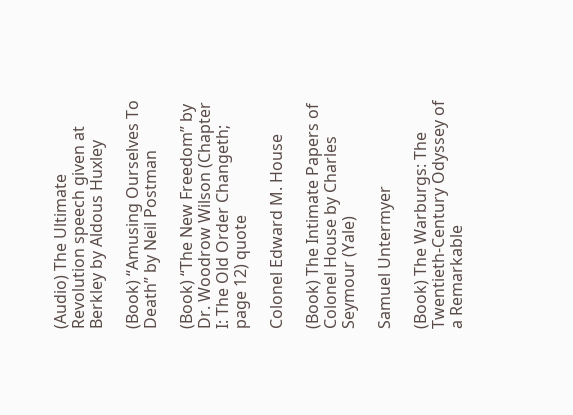(Audio) The Ultimate Revolution speech given at Berkley by Aldous Huxley

(Book) “Amusing Ourselves To Death” by Neil Postman

(Book) “The New Freedom” by Dr. Woodrow Wilson (Chapter I: The Old Order Changeth; page 12) quote

Colonel Edward M. House

(Book) The Intimate Papers of Colonel House by Charles Seymour (Yale)

Samuel Untermyer

(Book) The Warburgs: The Twentieth-Century Odyssey of a Remarkable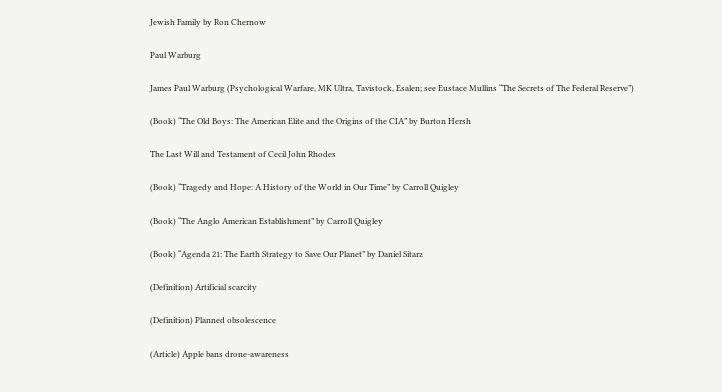Jewish Family by Ron Chernow

Paul Warburg

James Paul Warburg (Psychological Warfare, MK Ultra, Tavistock, Esalen; see Eustace Mullins “The Secrets of The Federal Reserve”)

(Book) “The Old Boys: The American Elite and the Origins of the CIA” by Burton Hersh

The Last Will and Testament of Cecil John Rhodes

(Book) “Tragedy and Hope: A History of the World in Our Time” by Carroll Quigley

(Book) “The Anglo American Establishment” by Carroll Quigley

(Book) “Agenda 21: The Earth Strategy to Save Our Planet” by Daniel Sitarz

(Definition) Artificial scarcity

(Definition) Planned obsolescence

(Article) Apple bans drone-awareness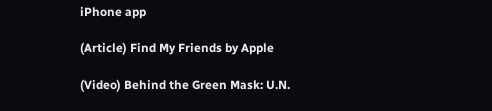iPhone app

(Article) Find My Friends by Apple

(Video) Behind the Green Mask: U.N.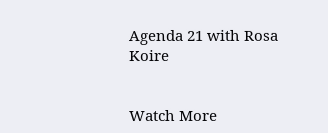Agenda 21 with Rosa Koire


Watch More